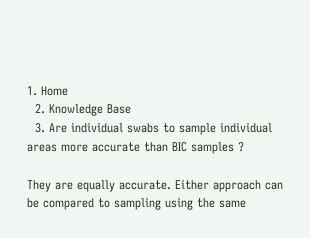1. Home
  2. Knowledge Base
  3. Are individual swabs to sample individual areas more accurate than BIC samples ?

They are equally accurate. Either approach can be compared to sampling using the same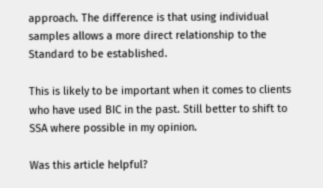approach. The difference is that using individual samples allows a more direct relationship to the Standard to be established.

This is likely to be important when it comes to clients who have used BIC in the past. Still better to shift to SSA where possible in my opinion.

Was this article helpful?